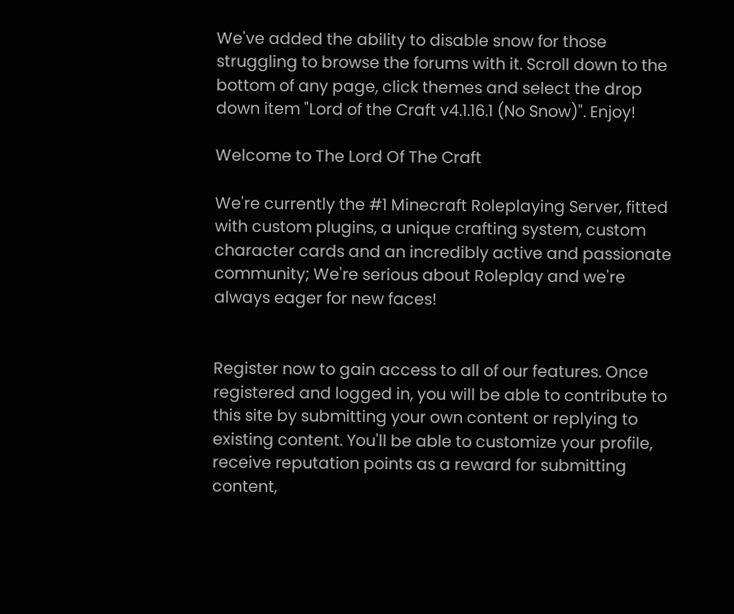We've added the ability to disable snow for those struggling to browse the forums with it. Scroll down to the bottom of any page, click themes and select the drop down item "Lord of the Craft v4.1.16.1 (No Snow)". Enjoy!

Welcome to The Lord Of The Craft

We're currently the #1 Minecraft Roleplaying Server, fitted with custom plugins, a unique crafting system, custom character cards and an incredibly active and passionate community; We're serious about Roleplay and we're always eager for new faces!


Register now to gain access to all of our features. Once registered and logged in, you will be able to contribute to this site by submitting your own content or replying to existing content. You'll be able to customize your profile, receive reputation points as a reward for submitting content,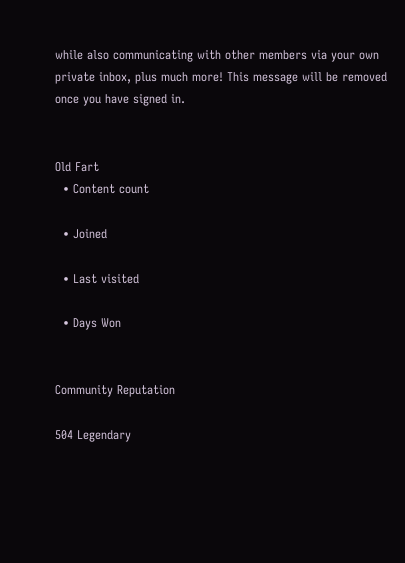while also communicating with other members via your own private inbox, plus much more! This message will be removed once you have signed in.


Old Fart
  • Content count

  • Joined

  • Last visited

  • Days Won


Community Reputation

504 Legendary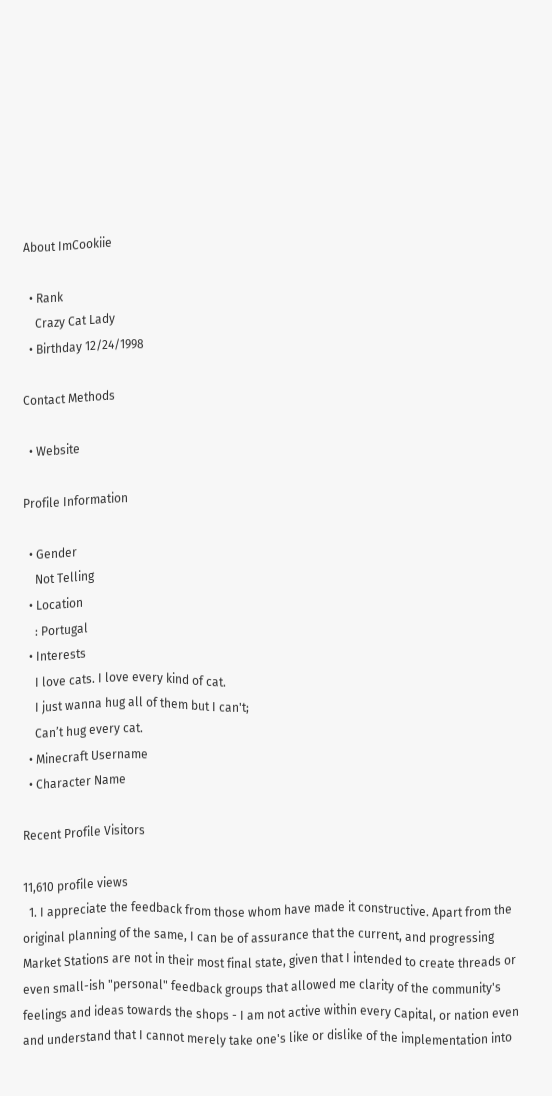About ImCookiie

  • Rank
    Crazy Cat Lady
  • Birthday 12/24/1998

Contact Methods

  • Website

Profile Information

  • Gender
    Not Telling
  • Location
    : Portugal
  • Interests
    I love cats. I love every kind of cat.
    I just wanna hug all of them but I can't;
    Can’t hug every cat.
  • Minecraft Username
  • Character Name

Recent Profile Visitors

11,610 profile views
  1. I appreciate the feedback from those whom have made it constructive. Apart from the original planning of the same, I can be of assurance that the current, and progressing Market Stations are not in their most final state, given that I intended to create threads or even small-ish "personal" feedback groups that allowed me clarity of the community's feelings and ideas towards the shops - I am not active within every Capital, or nation even and understand that I cannot merely take one's like or dislike of the implementation into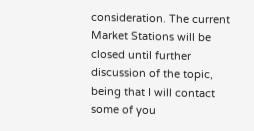consideration. The current Market Stations will be closed until further discussion of the topic, being that I will contact some of you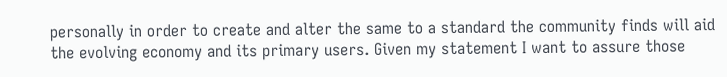personally in order to create and alter the same to a standard the community finds will aid the evolving economy and its primary users. Given my statement I want to assure those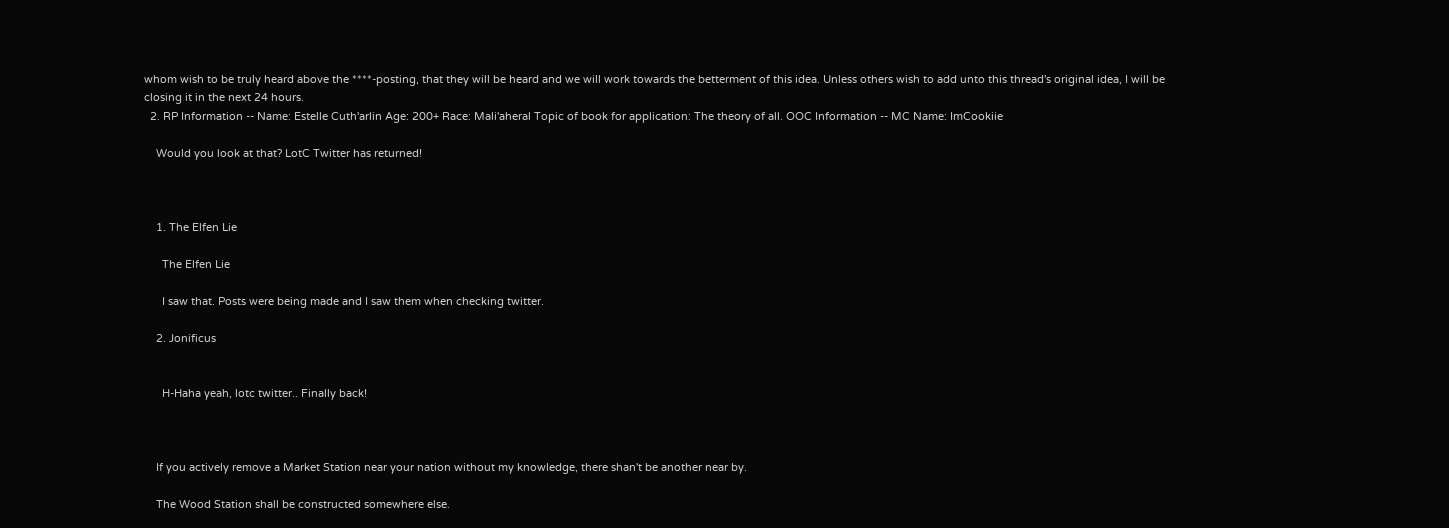whom wish to be truly heard above the ****-posting, that they will be heard and we will work towards the betterment of this idea. Unless others wish to add unto this thread's original idea, I will be closing it in the next 24 hours.
  2. RP Information -- Name: Estelle Cuth'arlin Age: 200+ Race: Mali'aheral Topic of book for application: The theory of all. OOC Information -- MC Name: ImCookiie

    Would you look at that? LotC Twitter has returned!



    1. The Elfen Lie

      The Elfen Lie

      I saw that. Posts were being made and I saw them when checking twitter.

    2. Jonificus


      H-Haha yeah, lotc twitter.. Finally back!



    If you actively remove a Market Station near your nation without my knowledge, there shan't be another near by.

    The Wood Station shall be constructed somewhere else.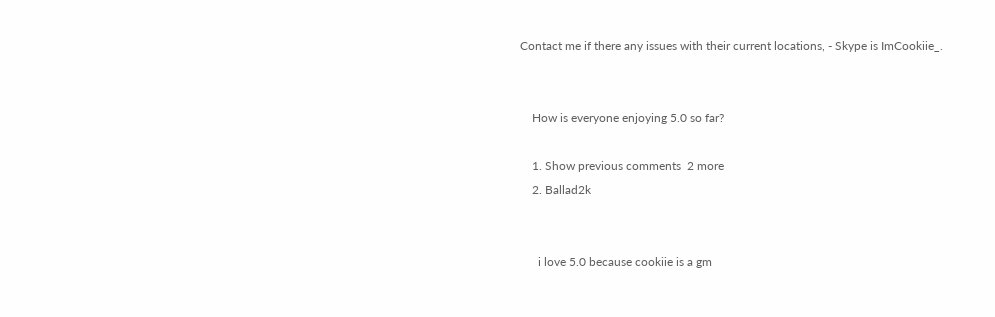Contact me if there any issues with their current locations, - Skype is ImCookiie_.


    How is everyone enjoying 5.0 so far?

    1. Show previous comments  2 more
    2. Ballad2k


      i love 5.0 because cookiie is a gm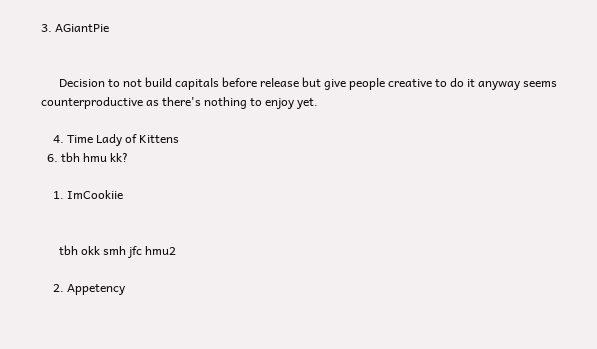3. AGiantPie


      Decision to not build capitals before release but give people creative to do it anyway seems counterproductive as there's nothing to enjoy yet.

    4. Time Lady of Kittens
  6. tbh hmu kk?

    1. ImCookiie


      tbh okk smh jfc hmu2

    2. Appetency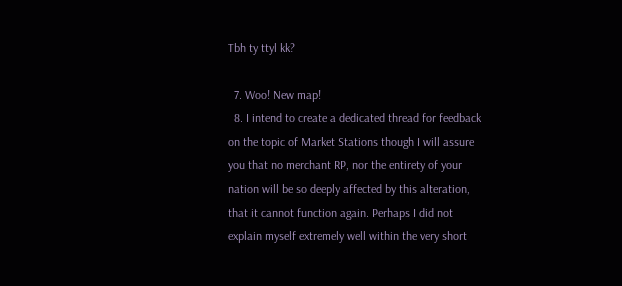Tbh ty ttyl kk?

  7. Woo! New map!
  8. I intend to create a dedicated thread for feedback on the topic of Market Stations though I will assure you that no merchant RP, nor the entirety of your nation will be so deeply affected by this alteration, that it cannot function again. Perhaps I did not explain myself extremely well within the very short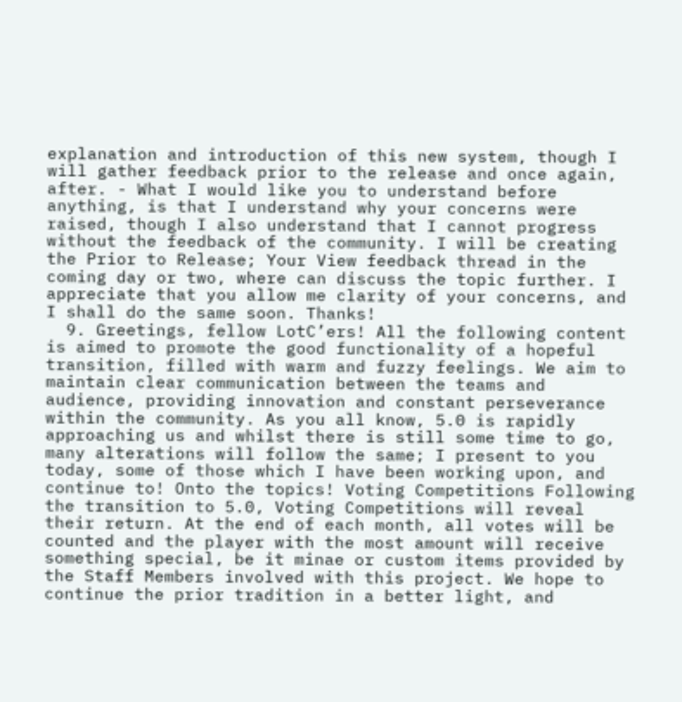explanation and introduction of this new system, though I will gather feedback prior to the release and once again, after. - What I would like you to understand before anything, is that I understand why your concerns were raised, though I also understand that I cannot progress without the feedback of the community. I will be creating the Prior to Release; Your View feedback thread in the coming day or two, where can discuss the topic further. I appreciate that you allow me clarity of your concerns, and I shall do the same soon. Thanks!
  9. Greetings, fellow LotC’ers! All the following content is aimed to promote the good functionality of a hopeful transition, filled with warm and fuzzy feelings. We aim to maintain clear communication between the teams and audience, providing innovation and constant perseverance within the community. As you all know, 5.0 is rapidly approaching us and whilst there is still some time to go, many alterations will follow the same; I present to you today, some of those which I have been working upon, and continue to! Onto the topics! Voting Competitions Following the transition to 5.0, Voting Competitions will reveal their return. At the end of each month, all votes will be counted and the player with the most amount will receive something special, be it minae or custom items provided by the Staff Members involved with this project. We hope to continue the prior tradition in a better light, and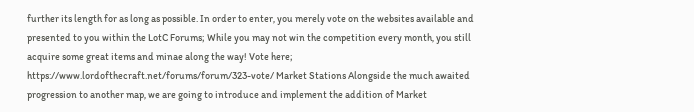further its length for as long as possible. In order to enter, you merely vote on the websites available and presented to you within the LotC Forums; While you may not win the competition every month, you still acquire some great items and minae along the way! Vote here; https://www.lordofthecraft.net/forums/forum/323-vote/ Market Stations Alongside the much awaited progression to another map, we are going to introduce and implement the addition of Market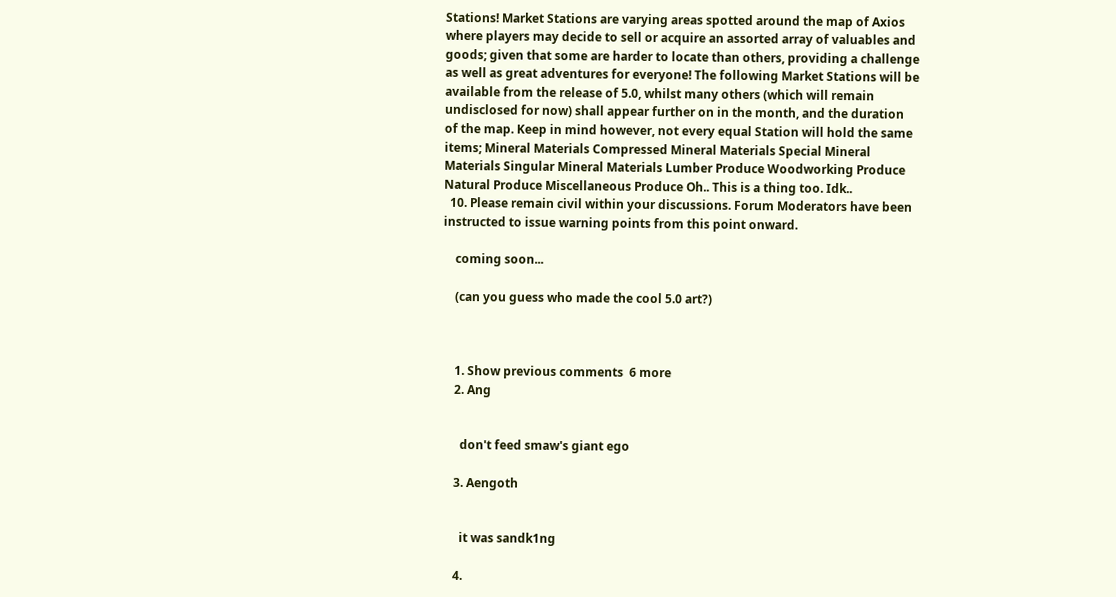Stations! Market Stations are varying areas spotted around the map of Axios where players may decide to sell or acquire an assorted array of valuables and goods; given that some are harder to locate than others, providing a challenge as well as great adventures for everyone! The following Market Stations will be available from the release of 5.0, whilst many others (which will remain undisclosed for now) shall appear further on in the month, and the duration of the map. Keep in mind however, not every equal Station will hold the same items; Mineral Materials Compressed Mineral Materials Special Mineral Materials Singular Mineral Materials Lumber Produce Woodworking Produce Natural Produce Miscellaneous Produce Oh.. This is a thing too. Idk..
  10. Please remain civil within your discussions. Forum Moderators have been instructed to issue warning points from this point onward.

    coming soon...

    (can you guess who made the cool 5.0 art?)



    1. Show previous comments  6 more
    2. Ang


      don't feed smaw's giant ego

    3. Aengoth


      it was sandk1ng

    4.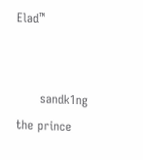Elad™


      sandk1ng the prince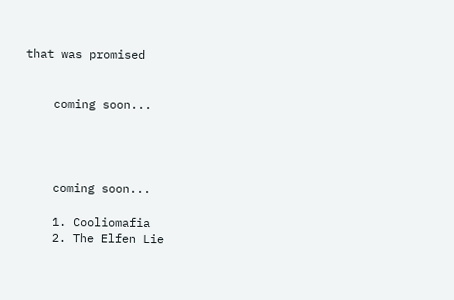that was promised


    coming soon...




    coming soon...

    1. Cooliomafia
    2. The Elfen Lie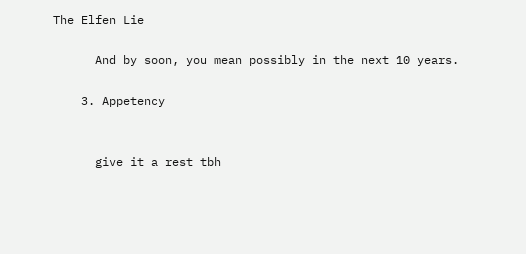The Elfen Lie

      And by soon, you mean possibly in the next 10 years.

    3. Appetency


      give it a rest tbh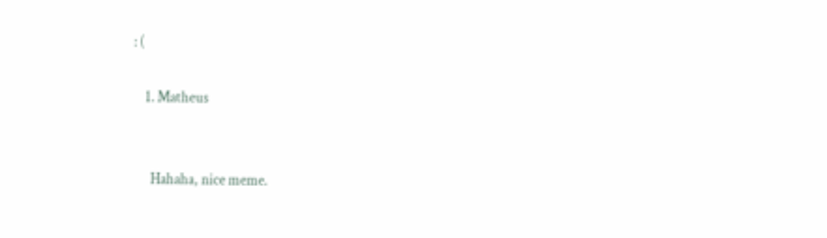: (

    1. Matheus


      Hahaha, nice meme.